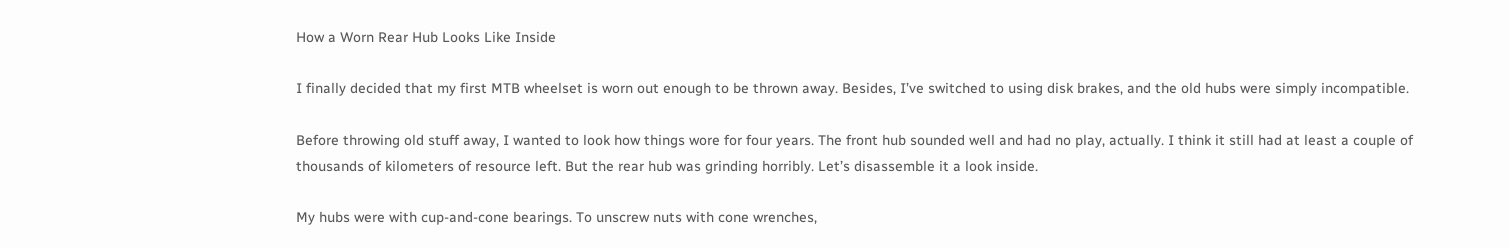How a Worn Rear Hub Looks Like Inside

I finally decided that my first MTB wheelset is worn out enough to be thrown away. Besides, I’ve switched to using disk brakes, and the old hubs were simply incompatible.

Before throwing old stuff away, I wanted to look how things wore for four years. The front hub sounded well and had no play, actually. I think it still had at least a couple of thousands of kilometers of resource left. But the rear hub was grinding horribly. Let’s disassemble it a look inside.

My hubs were with cup-and-cone bearings. To unscrew nuts with cone wrenches,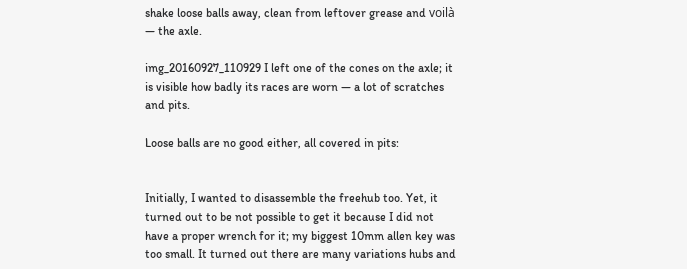shake loose balls away, clean from leftover grease and voilà — the axle.

img_20160927_110929 I left one of the cones on the axle; it is visible how badly its races are worn — a lot of scratches and pits.

Loose balls are no good either, all covered in pits:


Initially, I wanted to disassemble the freehub too. Yet, it turned out to be not possible to get it because I did not have a proper wrench for it; my biggest 10mm allen key was too small. It turned out there are many variations hubs and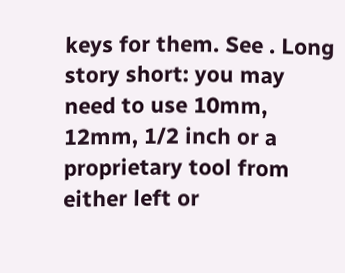keys for them. See . Long story short: you may need to use 10mm, 12mm, 1/2 inch or a proprietary tool from either left or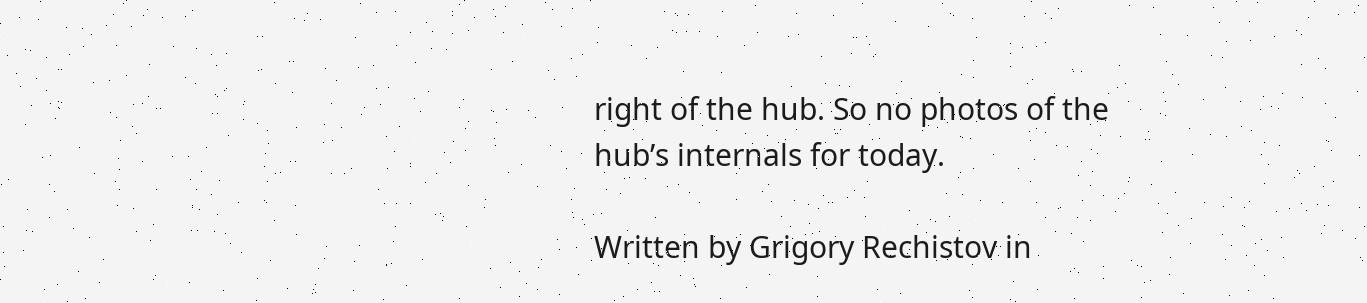right of the hub. So no photos of the hub’s internals for today.

Written by Grigory Rechistov in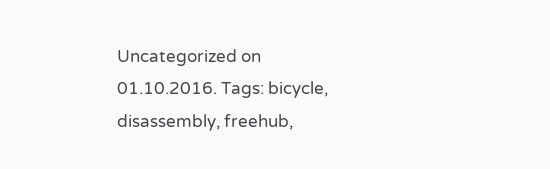Uncategorized on 01.10.2016. Tags: bicycle, disassembly, freehub,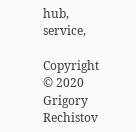hub, service,

Copyright © 2020 Grigory Rechistov